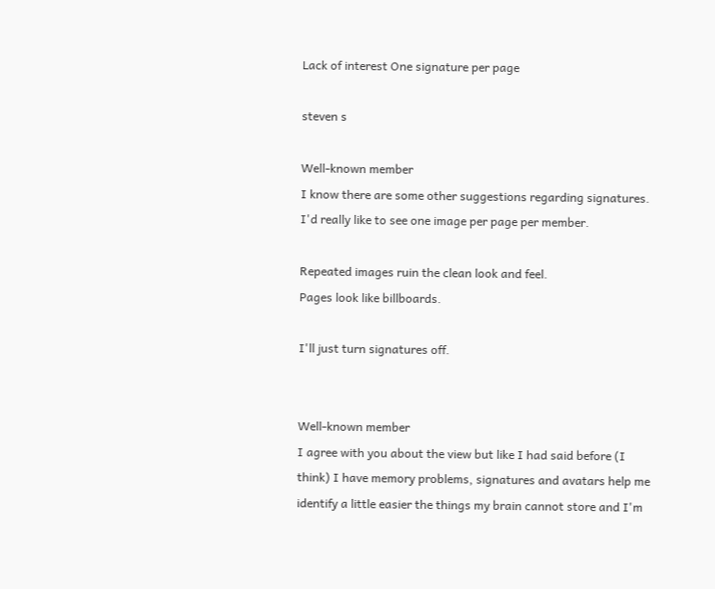Lack of interest One signature per page

steven s

Well-known member
I know there are some other suggestions regarding signatures.
I'd really like to see one image per page per member.

Repeated images ruin the clean look and feel.
Pages look like billboards.

I'll just turn signatures off.


Well-known member
I agree with you about the view but like I had said before (I think) I have memory problems, signatures and avatars help me identify a little easier the things my brain cannot store and I'm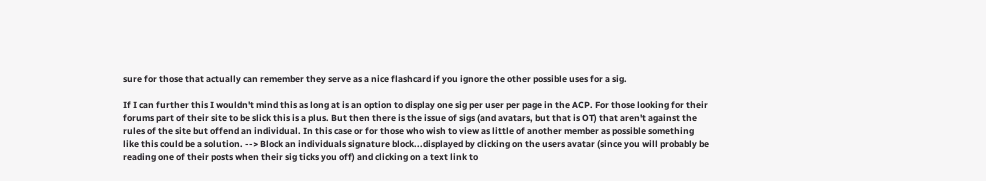sure for those that actually can remember they serve as a nice flashcard if you ignore the other possible uses for a sig.

If I can further this I wouldn't mind this as long at is an option to display one sig per user per page in the ACP. For those looking for their forums part of their site to be slick this is a plus. But then there is the issue of sigs (and avatars, but that is OT) that aren't against the rules of the site but offend an individual. In this case or for those who wish to view as little of another member as possible something like this could be a solution. --> Block an individuals signature block...displayed by clicking on the users avatar (since you will probably be reading one of their posts when their sig ticks you off) and clicking on a text link to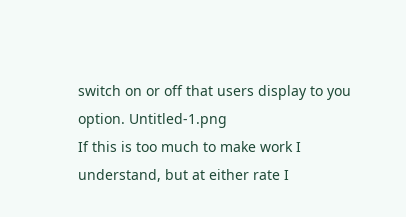switch on or off that users display to you option. Untitled-1.png
If this is too much to make work I understand, but at either rate I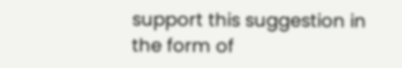support this suggestion in the form of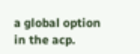a global option in the acp.